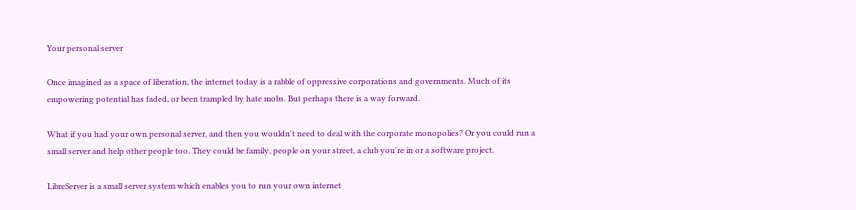Your personal server

Once imagined as a space of liberation, the internet today is a rabble of oppressive corporations and governments. Much of its empowering potential has faded, or been trampled by hate mobs. But perhaps there is a way forward.

What if you had your own personal server, and then you wouldn't need to deal with the corporate monopolies? Or you could run a small server and help other people too. They could be family, people on your street, a club you're in or a software project.

LibreServer is a small server system which enables you to run your own internet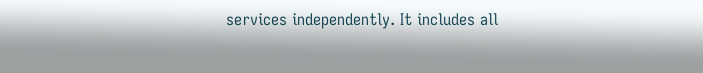services independently. It includes all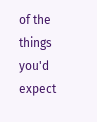of the things you'd expect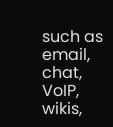such as email, chat, VoIP, wikis,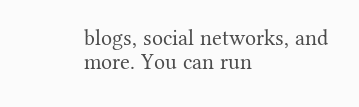blogs, social networks, and more. You can run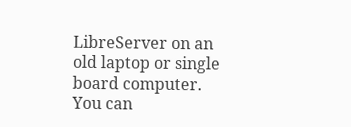LibreServer on an old laptop or single board computer. You can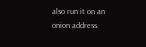also run it on an onion address.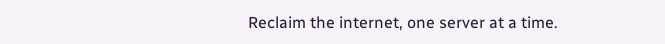Reclaim the internet, one server at a time.